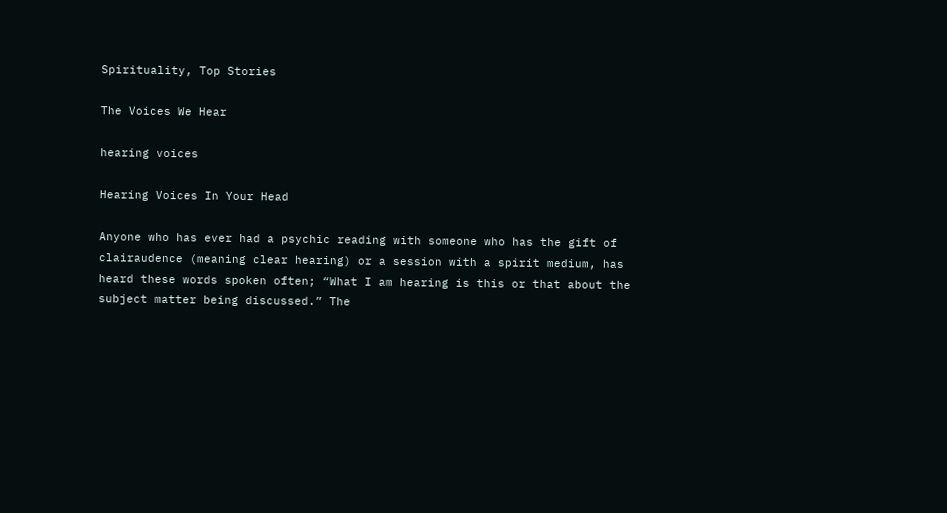Spirituality, Top Stories

The Voices We Hear

hearing voices

Hearing Voices In Your Head

Anyone who has ever had a psychic reading with someone who has the gift of clairaudence (meaning clear hearing) or a session with a spirit medium, has heard these words spoken often; “What I am hearing is this or that about the subject matter being discussed.” The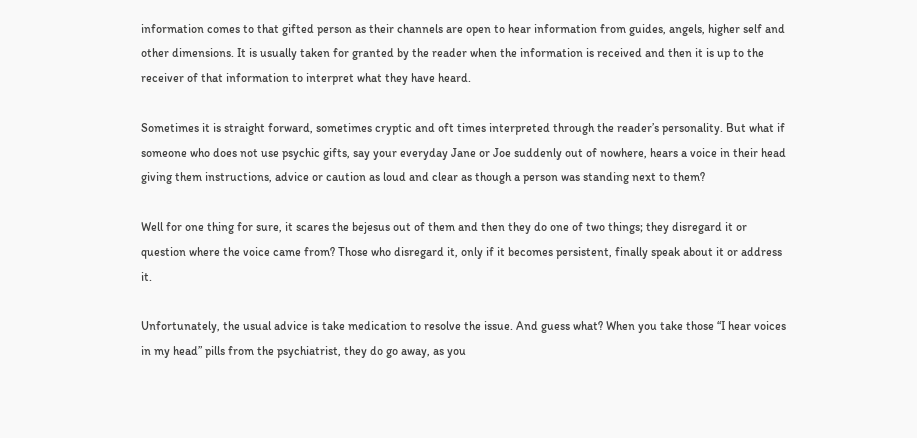information comes to that gifted person as their channels are open to hear information from guides, angels, higher self and other dimensions. It is usually taken for granted by the reader when the information is received and then it is up to the receiver of that information to interpret what they have heard.

Sometimes it is straight forward, sometimes cryptic and oft times interpreted through the reader’s personality. But what if someone who does not use psychic gifts, say your everyday Jane or Joe suddenly out of nowhere, hears a voice in their head giving them instructions, advice or caution as loud and clear as though a person was standing next to them?

Well for one thing for sure, it scares the bejesus out of them and then they do one of two things; they disregard it or question where the voice came from? Those who disregard it, only if it becomes persistent, finally speak about it or address it.

Unfortunately, the usual advice is take medication to resolve the issue. And guess what? When you take those “I hear voices in my head” pills from the psychiatrist, they do go away, as you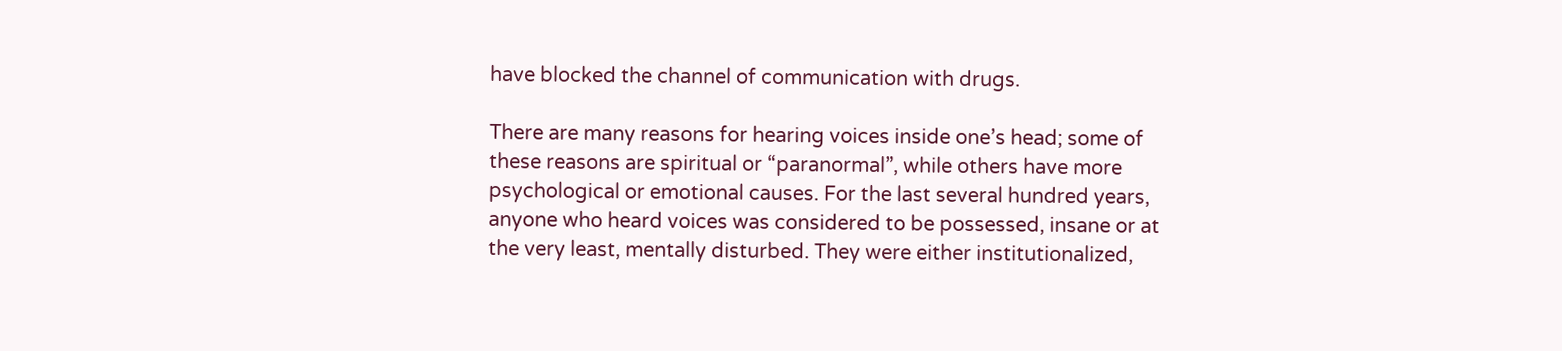have blocked the channel of communication with drugs.

There are many reasons for hearing voices inside one’s head; some of these reasons are spiritual or “paranormal”, while others have more psychological or emotional causes. For the last several hundred years, anyone who heard voices was considered to be possessed, insane or at the very least, mentally disturbed. They were either institutionalized,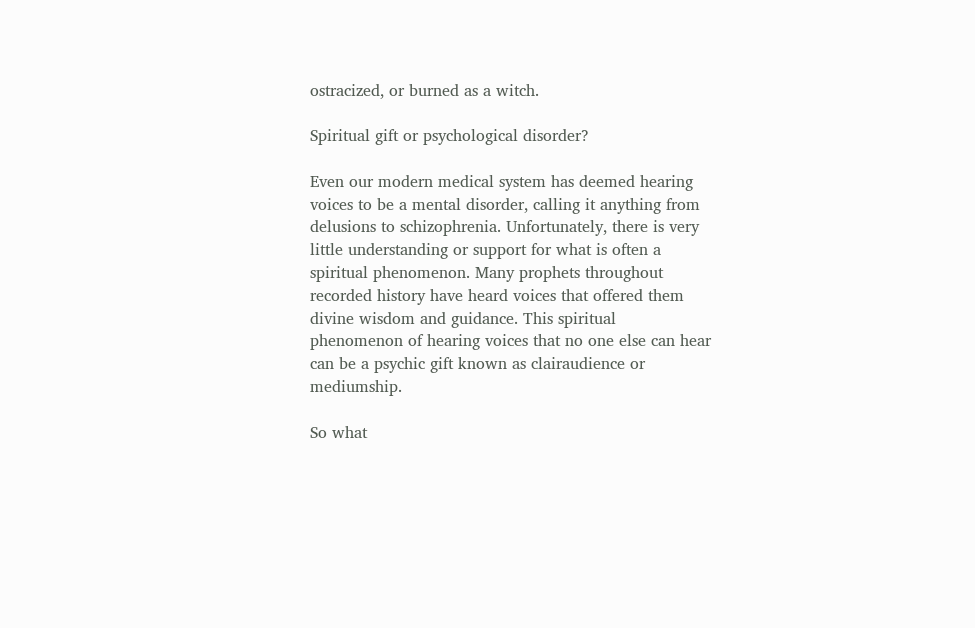ostracized, or burned as a witch.

Spiritual gift or psychological disorder?

Even our modern medical system has deemed hearing voices to be a mental disorder, calling it anything from delusions to schizophrenia. Unfortunately, there is very little understanding or support for what is often a spiritual phenomenon. Many prophets throughout recorded history have heard voices that offered them divine wisdom and guidance. This spiritual phenomenon of hearing voices that no one else can hear can be a psychic gift known as clairaudience or mediumship.

So what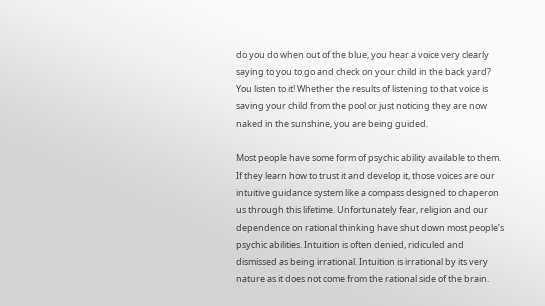do you do when out of the blue, you hear a voice very clearly saying to you to go and check on your child in the back yard? You listen to it! Whether the results of listening to that voice is saving your child from the pool or just noticing they are now naked in the sunshine, you are being guided.

Most people have some form of psychic ability available to them. If they learn how to trust it and develop it, those voices are our intuitive guidance system like a compass designed to chaperon us through this lifetime. Unfortunately fear, religion and our dependence on rational thinking have shut down most people’s psychic abilities. Intuition is often denied, ridiculed and dismissed as being irrational. Intuition is irrational by its very nature as it does not come from the rational side of the brain.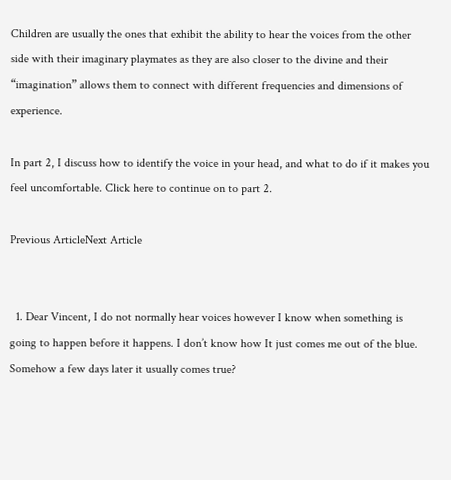Children are usually the ones that exhibit the ability to hear the voices from the other side with their imaginary playmates as they are also closer to the divine and their “imagination” allows them to connect with different frequencies and dimensions of experience.

In part 2, I discuss how to identify the voice in your head, and what to do if it makes you feel uncomfortable. Click here to continue on to part 2.

Previous ArticleNext Article


  1. Dear Vincent, I do not normally hear voices however I know when something is going to happen before it happens. I don’t know how It just comes me out of the blue. Somehow a few days later it usually comes true?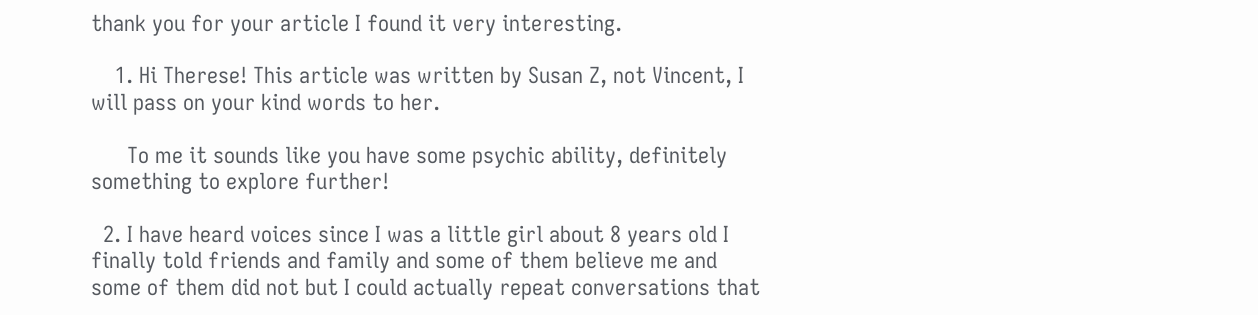thank you for your article I found it very interesting.

    1. Hi Therese! This article was written by Susan Z, not Vincent, I will pass on your kind words to her.

      To me it sounds like you have some psychic ability, definitely something to explore further!

  2. I have heard voices since I was a little girl about 8 years old I finally told friends and family and some of them believe me and some of them did not but I could actually repeat conversations that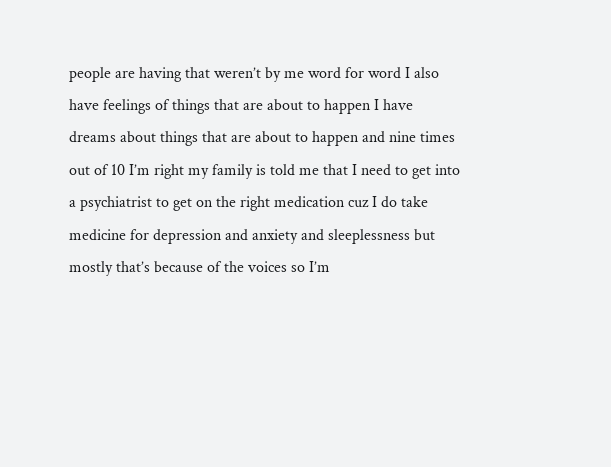people are having that weren’t by me word for word I also have feelings of things that are about to happen I have dreams about things that are about to happen and nine times out of 10 I’m right my family is told me that I need to get into a psychiatrist to get on the right medication cuz I do take medicine for depression and anxiety and sleeplessness but mostly that’s because of the voices so I’m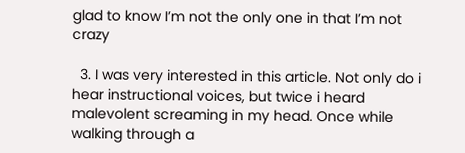glad to know I’m not the only one in that I’m not crazy

  3. I was very interested in this article. Not only do i hear instructional voices, but twice i heard malevolent screaming in my head. Once while walking through a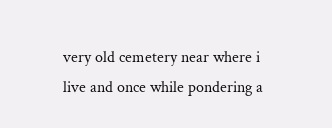very old cemetery near where i live and once while pondering a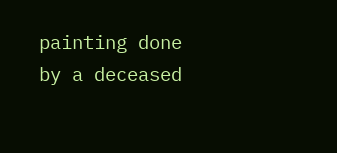painting done by a deceased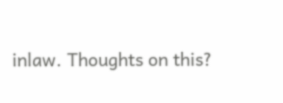inlaw. Thoughts on this?